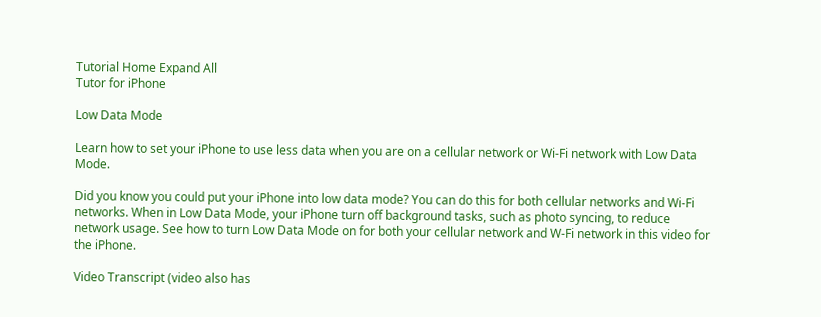Tutorial Home Expand All
Tutor for iPhone

Low Data Mode

Learn how to set your iPhone to use less data when you are on a cellular network or Wi-Fi network with Low Data Mode.

Did you know you could put your iPhone into low data mode? You can do this for both cellular networks and Wi-Fi networks. When in Low Data Mode, your iPhone turn off background tasks, such as photo syncing, to reduce network usage. See how to turn Low Data Mode on for both your cellular network and W-Fi network in this video for the iPhone.

Video Transcript (video also has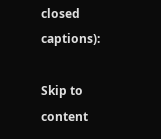closed captions):

Skip to content